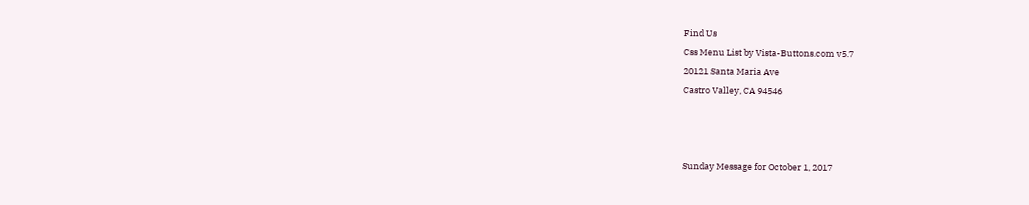Find Us
Css Menu List by Vista-Buttons.com v5.7
20121 Santa Maria Ave
Castro Valley, CA 94546



Sunday Message for October 1, 2017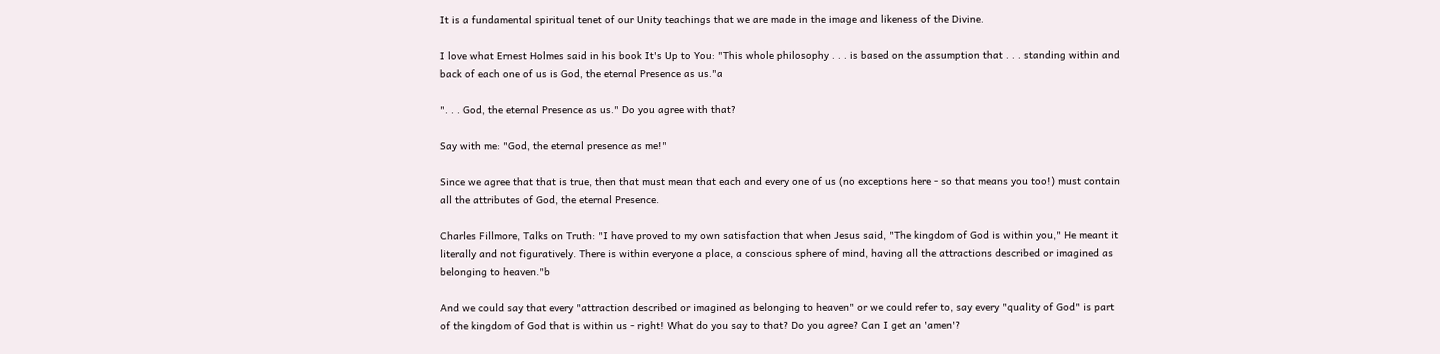It is a fundamental spiritual tenet of our Unity teachings that we are made in the image and likeness of the Divine.

I love what Ernest Holmes said in his book It's Up to You: "This whole philosophy . . . is based on the assumption that . . . standing within and back of each one of us is God, the eternal Presence as us."a

". . . God, the eternal Presence as us." Do you agree with that?

Say with me: "God, the eternal presence as me!"

Since we agree that that is true, then that must mean that each and every one of us (no exceptions here - so that means you too!) must contain all the attributes of God, the eternal Presence.

Charles Fillmore, Talks on Truth: "I have proved to my own satisfaction that when Jesus said, "The kingdom of God is within you," He meant it literally and not figuratively. There is within everyone a place, a conscious sphere of mind, having all the attractions described or imagined as belonging to heaven."b

And we could say that every "attraction described or imagined as belonging to heaven" or we could refer to, say every "quality of God" is part of the kingdom of God that is within us - right! What do you say to that? Do you agree? Can I get an 'amen'?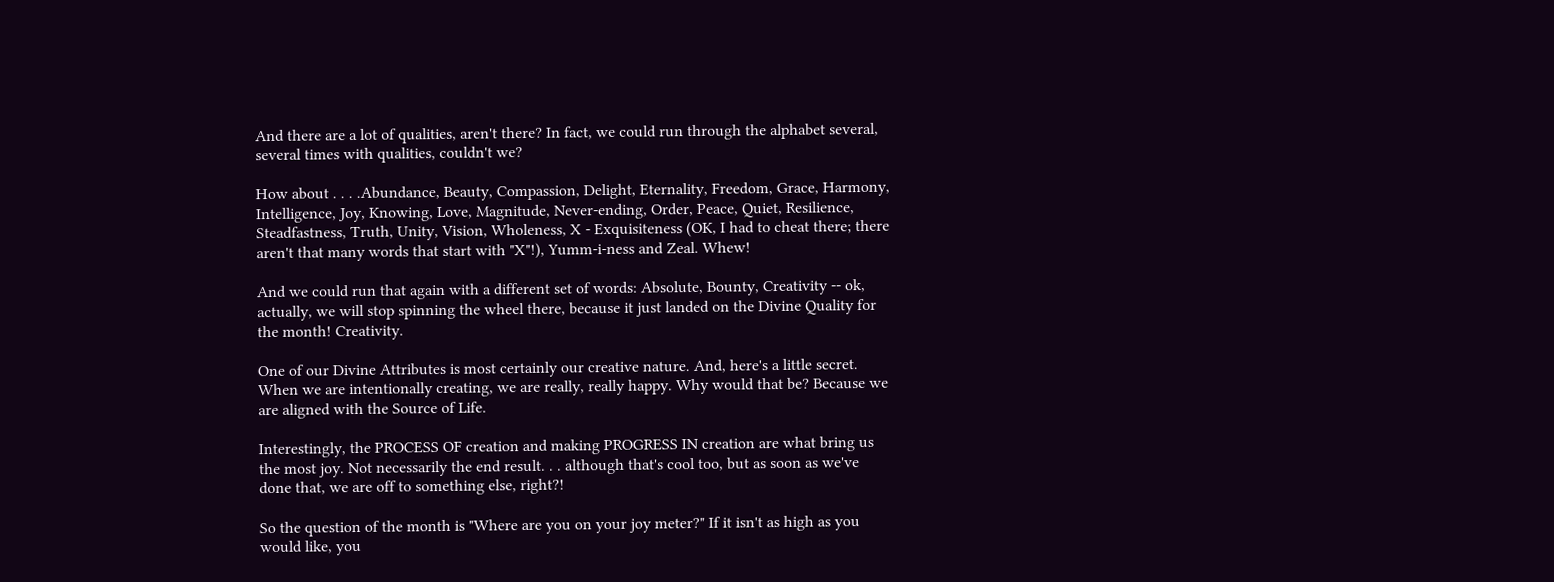And there are a lot of qualities, aren't there? In fact, we could run through the alphabet several, several times with qualities, couldn't we?

How about . . . .Abundance, Beauty, Compassion, Delight, Eternality, Freedom, Grace, Harmony, Intelligence, Joy, Knowing, Love, Magnitude, Never-ending, Order, Peace, Quiet, Resilience, Steadfastness, Truth, Unity, Vision, Wholeness, X - Exquisiteness (OK, I had to cheat there; there aren't that many words that start with "X"!), Yumm-i-ness and Zeal. Whew!

And we could run that again with a different set of words: Absolute, Bounty, Creativity -- ok, actually, we will stop spinning the wheel there, because it just landed on the Divine Quality for the month! Creativity.

One of our Divine Attributes is most certainly our creative nature. And, here's a little secret. When we are intentionally creating, we are really, really happy. Why would that be? Because we are aligned with the Source of Life.

Interestingly, the PROCESS OF creation and making PROGRESS IN creation are what bring us the most joy. Not necessarily the end result. . . although that's cool too, but as soon as we've done that, we are off to something else, right?!

So the question of the month is "Where are you on your joy meter?" If it isn't as high as you would like, you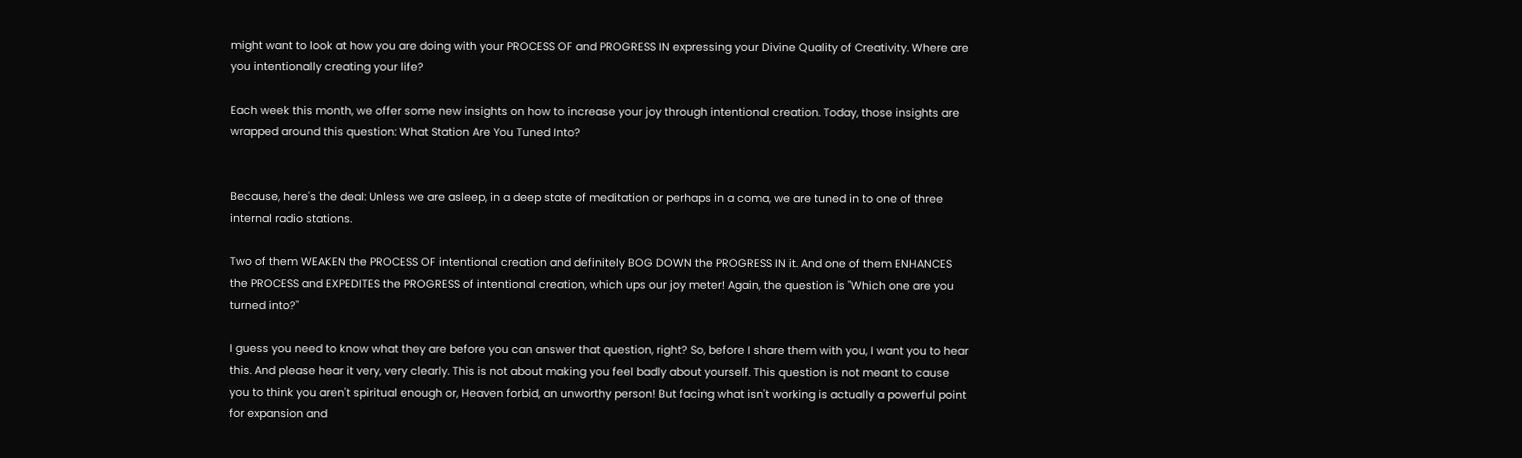might want to look at how you are doing with your PROCESS OF and PROGRESS IN expressing your Divine Quality of Creativity. Where are you intentionally creating your life?

Each week this month, we offer some new insights on how to increase your joy through intentional creation. Today, those insights are wrapped around this question: What Station Are You Tuned Into?


Because, here's the deal: Unless we are asleep, in a deep state of meditation or perhaps in a coma, we are tuned in to one of three internal radio stations.

Two of them WEAKEN the PROCESS OF intentional creation and definitely BOG DOWN the PROGRESS IN it. And one of them ENHANCES the PROCESS and EXPEDITES the PROGRESS of intentional creation, which ups our joy meter! Again, the question is "Which one are you turned into?"

I guess you need to know what they are before you can answer that question, right? So, before I share them with you, I want you to hear this. And please hear it very, very clearly. This is not about making you feel badly about yourself. This question is not meant to cause you to think you aren't spiritual enough or, Heaven forbid, an unworthy person! But facing what isn't working is actually a powerful point for expansion and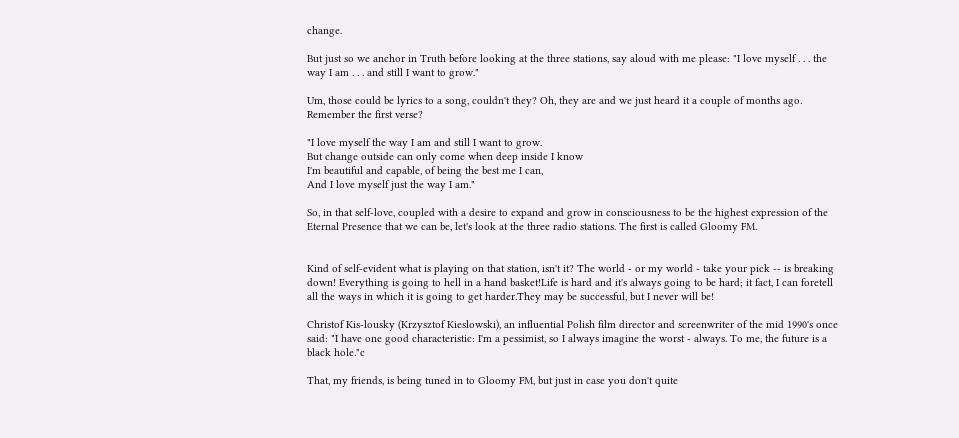change.

But just so we anchor in Truth before looking at the three stations, say aloud with me please: "I love myself . . . the way I am . . . and still I want to grow."

Um, those could be lyrics to a song, couldn't they? Oh, they are and we just heard it a couple of months ago. Remember the first verse?

"I love myself the way I am and still I want to grow.
But change outside can only come when deep inside I know
I'm beautiful and capable, of being the best me I can,
And I love myself just the way I am."

So, in that self-love, coupled with a desire to expand and grow in consciousness to be the highest expression of the Eternal Presence that we can be, let's look at the three radio stations. The first is called Gloomy FM.


Kind of self-evident what is playing on that station, isn't it? The world - or my world - take your pick -- is breaking down! Everything is going to hell in a hand basket!Life is hard and it's always going to be hard; it fact, I can foretell all the ways in which it is going to get harder.They may be successful, but I never will be!

Christof Kis-lousky (Krzysztof Kieslowski), an influential Polish film director and screenwriter of the mid 1990's once said: "I have one good characteristic: I'm a pessimist, so I always imagine the worst - always. To me, the future is a black hole."c

That, my friends, is being tuned in to Gloomy FM, but just in case you don't quite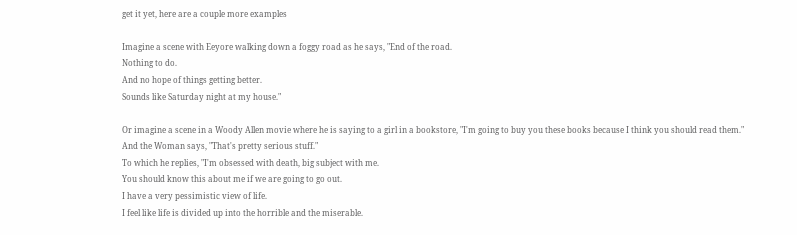get it yet, here are a couple more examples

Imagine a scene with Eeyore walking down a foggy road as he says, "End of the road.
Nothing to do.
And no hope of things getting better.
Sounds like Saturday night at my house."

Or imagine a scene in a Woody Allen movie where he is saying to a girl in a bookstore, "I'm going to buy you these books because I think you should read them."
And the Woman says, "That's pretty serious stuff."
To which he replies, "I'm obsessed with death, big subject with me.
You should know this about me if we are going to go out.
I have a very pessimistic view of life.
I feel like life is divided up into the horrible and the miserable.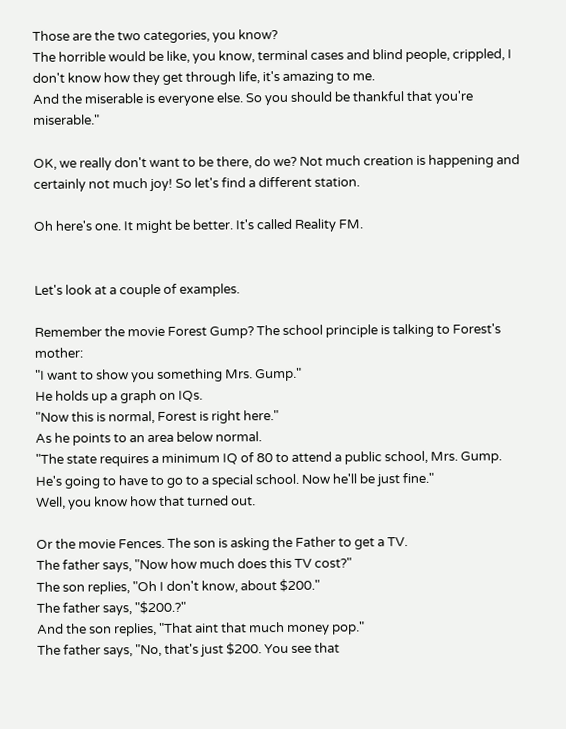Those are the two categories, you know?
The horrible would be like, you know, terminal cases and blind people, crippled, I don't know how they get through life, it's amazing to me.
And the miserable is everyone else. So you should be thankful that you're miserable."

OK, we really don't want to be there, do we? Not much creation is happening and certainly not much joy! So let's find a different station.

Oh here's one. It might be better. It's called Reality FM.


Let's look at a couple of examples.

Remember the movie Forest Gump? The school principle is talking to Forest's mother:
"I want to show you something Mrs. Gump."
He holds up a graph on IQs.
"Now this is normal, Forest is right here."
As he points to an area below normal.
"The state requires a minimum IQ of 80 to attend a public school, Mrs. Gump. He's going to have to go to a special school. Now he'll be just fine."
Well, you know how that turned out.

Or the movie Fences. The son is asking the Father to get a TV.
The father says, "Now how much does this TV cost?"
The son replies, "Oh I don't know, about $200."
The father says, "$200.?"
And the son replies, "That aint that much money pop."
The father says, "No, that's just $200. You see that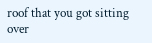roof that you got sitting over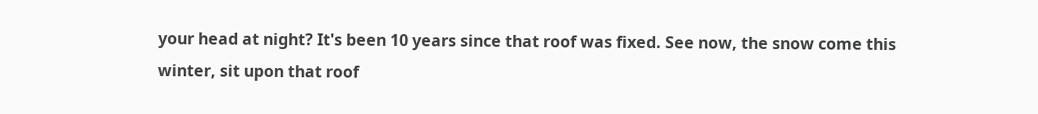your head at night? It's been 10 years since that roof was fixed. See now, the snow come this winter, sit upon that roof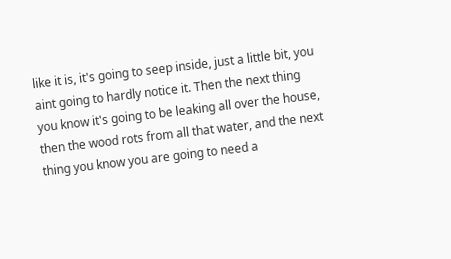like it is, it's going to seep inside, just a little bit, you aint going to hardly notice it. Then the next thing you know it's going to be leaking all over the house, then the wood rots from all that water, and the next thing you know you are going to need a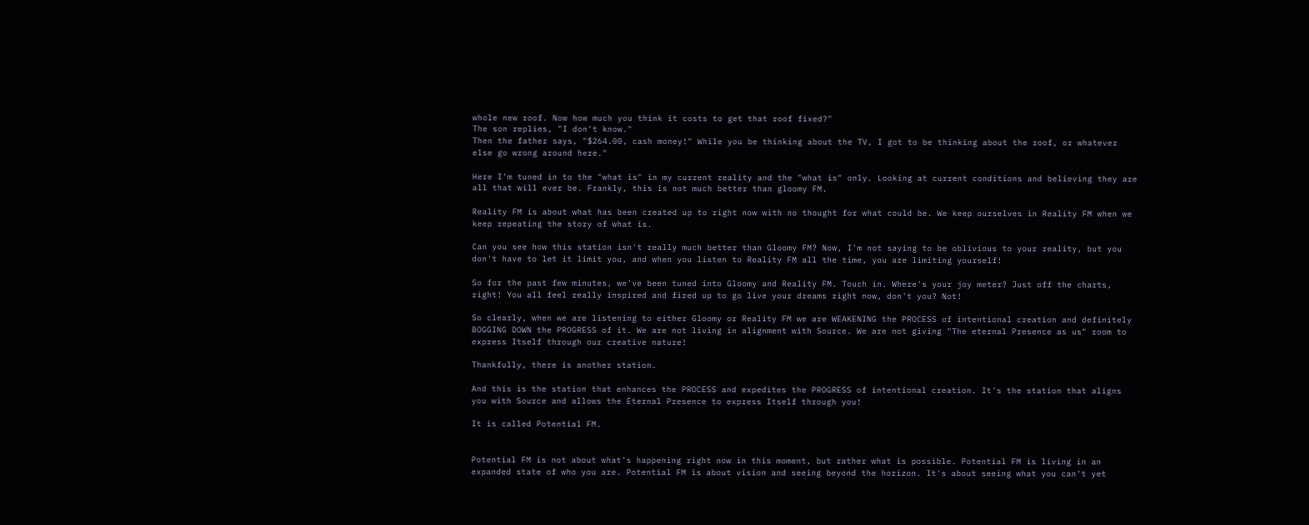whole new roof. Now how much you think it costs to get that roof fixed?"
The son replies, "I don't know."
Then the father says, "$264.00, cash money!" While you be thinking about the TV, I got to be thinking about the roof, or whatever else go wrong around here."

Here I'm tuned in to the "what is" in my current reality and the "what is" only. Looking at current conditions and believing they are all that will ever be. Frankly, this is not much better than gloomy FM.

Reality FM is about what has been created up to right now with no thought for what could be. We keep ourselves in Reality FM when we keep repeating the story of what is.

Can you see how this station isn't really much better than Gloomy FM? Now, I'm not saying to be oblivious to your reality, but you don't have to let it limit you, and when you listen to Reality FM all the time, you are limiting yourself!

So for the past few minutes, we've been tuned into Gloomy and Reality FM. Touch in. Where's your joy meter? Just off the charts, right! You all feel really inspired and fired up to go live your dreams right now, don't you? Not!

So clearly, when we are listening to either Gloomy or Reality FM we are WEAKENING the PROCESS of intentional creation and definitely BOGGING DOWN the PROGRESS of it. We are not living in alignment with Source. We are not giving "The eternal Presence as us" room to express Itself through our creative nature!

Thankfully, there is another station.

And this is the station that enhances the PROCESS and expedites the PROGRESS of intentional creation. It's the station that aligns you with Source and allows the Eternal Presence to express Itself through you!

It is called Potential FM.


Potential FM is not about what's happening right now in this moment, but rather what is possible. Potential FM is living in an expanded state of who you are. Potential FM is about vision and seeing beyond the horizon. It's about seeing what you can't yet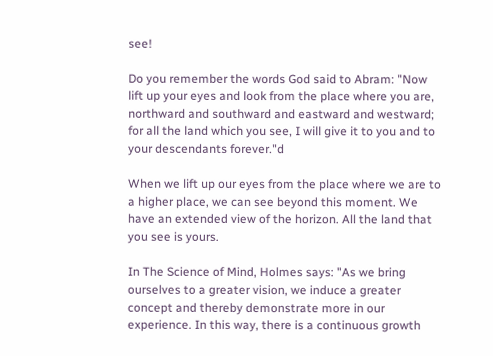see!

Do you remember the words God said to Abram: "Now lift up your eyes and look from the place where you are, northward and southward and eastward and westward; for all the land which you see, I will give it to you and to your descendants forever."d

When we lift up our eyes from the place where we are to a higher place, we can see beyond this moment. We have an extended view of the horizon. All the land that you see is yours.

In The Science of Mind, Holmes says: "As we bring ourselves to a greater vision, we induce a greater concept and thereby demonstrate more in our experience. In this way, there is a continuous growth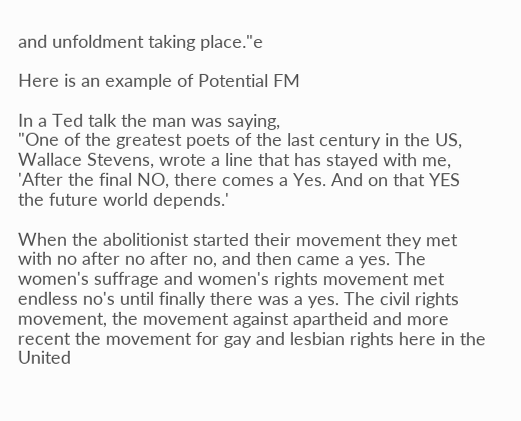and unfoldment taking place."e

Here is an example of Potential FM

In a Ted talk the man was saying,
"One of the greatest poets of the last century in the US, Wallace Stevens, wrote a line that has stayed with me, 'After the final NO, there comes a Yes. And on that YES the future world depends.'

When the abolitionist started their movement they met with no after no after no, and then came a yes. The women's suffrage and women's rights movement met endless no's until finally there was a yes. The civil rights movement, the movement against apartheid and more recent the movement for gay and lesbian rights here in the United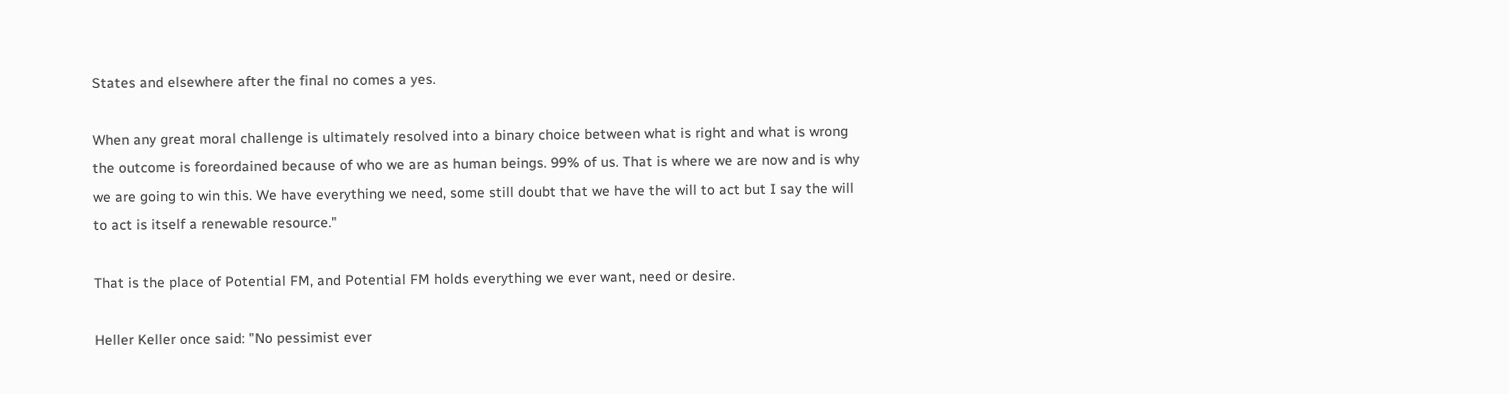States and elsewhere after the final no comes a yes.

When any great moral challenge is ultimately resolved into a binary choice between what is right and what is wrong the outcome is foreordained because of who we are as human beings. 99% of us. That is where we are now and is why we are going to win this. We have everything we need, some still doubt that we have the will to act but I say the will to act is itself a renewable resource."

That is the place of Potential FM, and Potential FM holds everything we ever want, need or desire.

Heller Keller once said: "No pessimist ever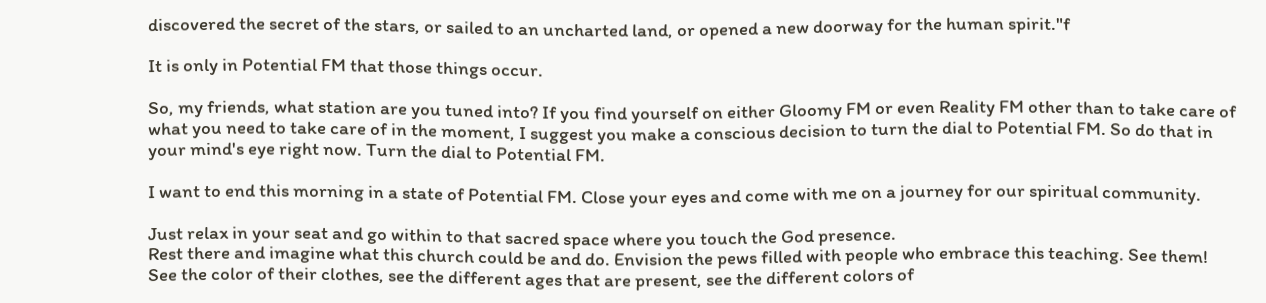discovered the secret of the stars, or sailed to an uncharted land, or opened a new doorway for the human spirit."f

It is only in Potential FM that those things occur.

So, my friends, what station are you tuned into? If you find yourself on either Gloomy FM or even Reality FM other than to take care of what you need to take care of in the moment, I suggest you make a conscious decision to turn the dial to Potential FM. So do that in your mind's eye right now. Turn the dial to Potential FM.

I want to end this morning in a state of Potential FM. Close your eyes and come with me on a journey for our spiritual community.

Just relax in your seat and go within to that sacred space where you touch the God presence.
Rest there and imagine what this church could be and do. Envision the pews filled with people who embrace this teaching. See them! See the color of their clothes, see the different ages that are present, see the different colors of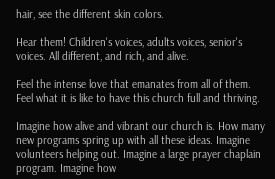hair, see the different skin colors.

Hear them! Children's voices, adults voices, senior's voices. All different, and rich, and alive.

Feel the intense love that emanates from all of them. Feel what it is like to have this church full and thriving.

Imagine how alive and vibrant our church is. How many new programs spring up with all these ideas. Imagine volunteers helping out. Imagine a large prayer chaplain program. Imagine how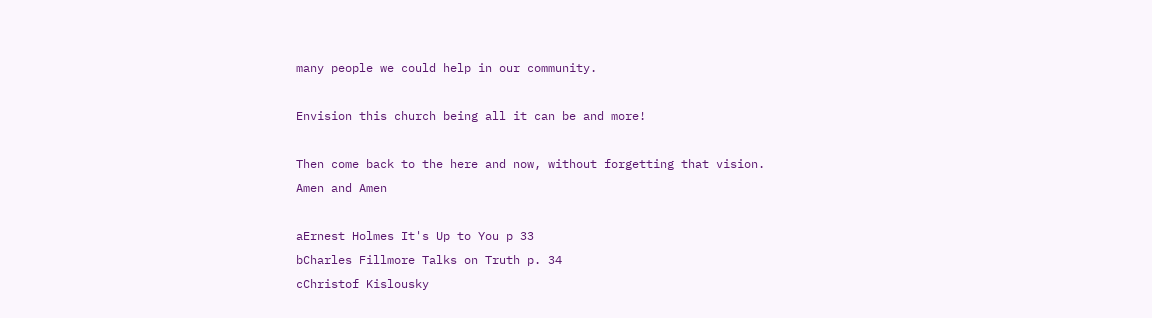many people we could help in our community.

Envision this church being all it can be and more!

Then come back to the here and now, without forgetting that vision.
Amen and Amen

aErnest Holmes It's Up to You p 33
bCharles Fillmore Talks on Truth p. 34
cChristof Kislousky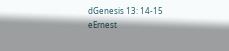dGenesis 13: 14-15
eErnest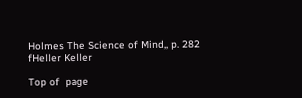Holmes The Science of Mind,, p. 282
fHeller Keller

Top of  page